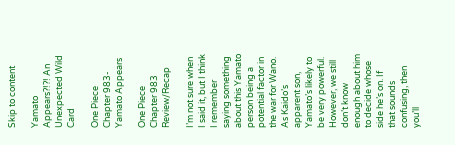Skip to content

Yamato Appears?!?! An Unexpected Wild Card

One Piece Chapter 983- Yamato Appears

One Piece Chapter 983 Review/Recap

I’m not sure when I said it, but I think I remember saying something about this Yamato person being a potential factor in the war for Wano. As Kaido’s apparent son, Yamato’s likely to be very powerful. However, we still don’t know enough about him to decide whose side he’s on. If that sounds confusing, then you’ll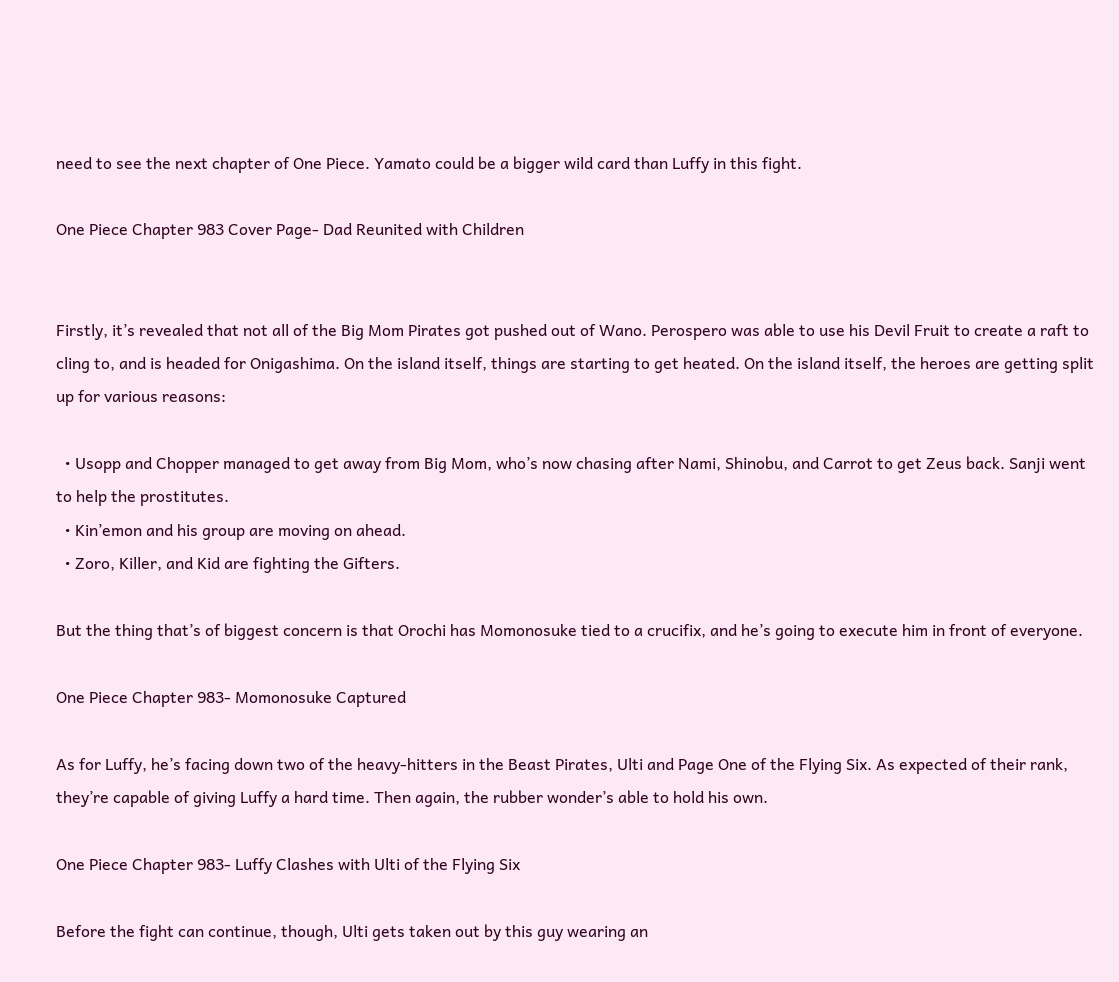need to see the next chapter of One Piece. Yamato could be a bigger wild card than Luffy in this fight.

One Piece Chapter 983 Cover Page- Dad Reunited with Children


Firstly, it’s revealed that not all of the Big Mom Pirates got pushed out of Wano. Perospero was able to use his Devil Fruit to create a raft to cling to, and is headed for Onigashima. On the island itself, things are starting to get heated. On the island itself, the heroes are getting split up for various reasons:

  • Usopp and Chopper managed to get away from Big Mom, who’s now chasing after Nami, Shinobu, and Carrot to get Zeus back. Sanji went to help the prostitutes.
  • Kin’emon and his group are moving on ahead.
  • Zoro, Killer, and Kid are fighting the Gifters.

But the thing that’s of biggest concern is that Orochi has Momonosuke tied to a crucifix, and he’s going to execute him in front of everyone.

One Piece Chapter 983- Momonosuke Captured

As for Luffy, he’s facing down two of the heavy-hitters in the Beast Pirates, Ulti and Page One of the Flying Six. As expected of their rank, they’re capable of giving Luffy a hard time. Then again, the rubber wonder’s able to hold his own.

One Piece Chapter 983- Luffy Clashes with Ulti of the Flying Six

Before the fight can continue, though, Ulti gets taken out by this guy wearing an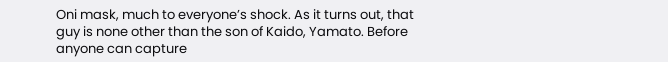Oni mask, much to everyone’s shock. As it turns out, that guy is none other than the son of Kaido, Yamato. Before anyone can capture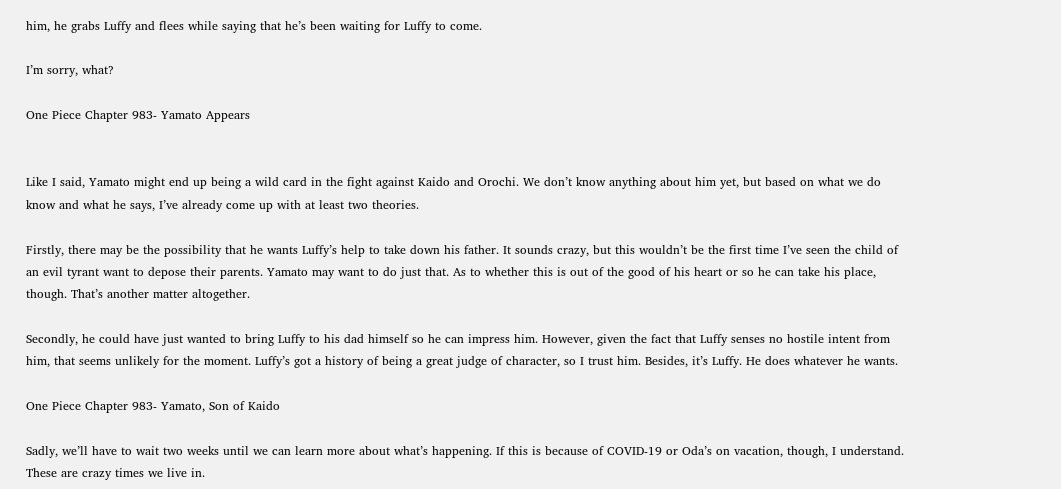him, he grabs Luffy and flees while saying that he’s been waiting for Luffy to come.

I’m sorry, what?

One Piece Chapter 983- Yamato Appears


Like I said, Yamato might end up being a wild card in the fight against Kaido and Orochi. We don’t know anything about him yet, but based on what we do know and what he says, I’ve already come up with at least two theories.

Firstly, there may be the possibility that he wants Luffy’s help to take down his father. It sounds crazy, but this wouldn’t be the first time I’ve seen the child of an evil tyrant want to depose their parents. Yamato may want to do just that. As to whether this is out of the good of his heart or so he can take his place, though. That’s another matter altogether.

Secondly, he could have just wanted to bring Luffy to his dad himself so he can impress him. However, given the fact that Luffy senses no hostile intent from him, that seems unlikely for the moment. Luffy’s got a history of being a great judge of character, so I trust him. Besides, it’s Luffy. He does whatever he wants.

One Piece Chapter 983- Yamato, Son of Kaido

Sadly, we’ll have to wait two weeks until we can learn more about what’s happening. If this is because of COVID-19 or Oda’s on vacation, though, I understand. These are crazy times we live in.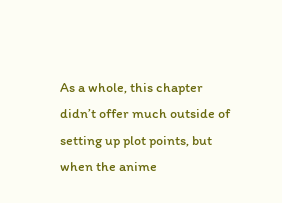As a whole, this chapter didn’t offer much outside of setting up plot points, but when the anime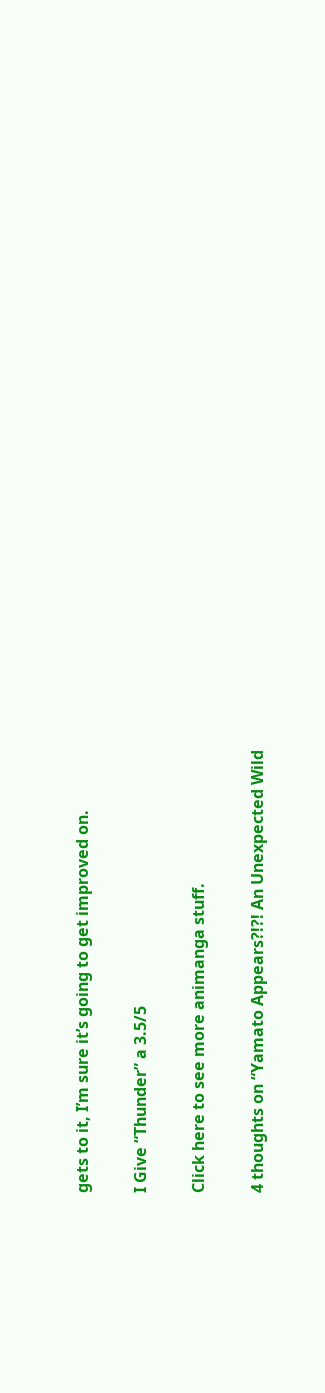gets to it, I’m sure it’s going to get improved on.

I Give “Thunder” a 3.5/5

Click here to see more animanga stuff.

4 thoughts on “Yamato Appears?!?! An Unexpected Wild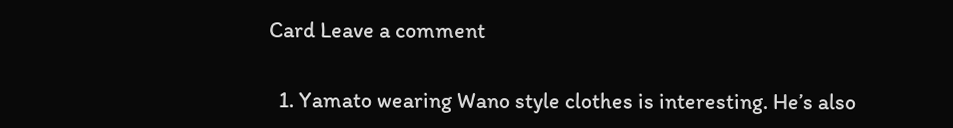Card Leave a comment

  1. Yamato wearing Wano style clothes is interesting. He’s also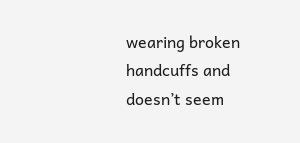wearing broken handcuffs and doesn’t seem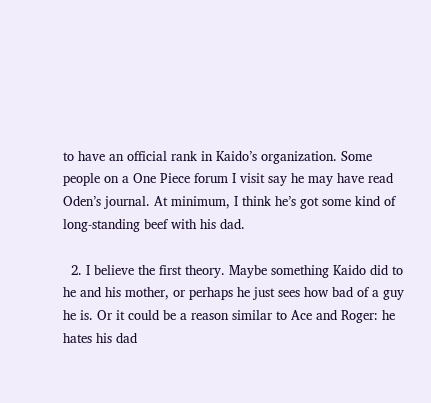to have an official rank in Kaido’s organization. Some people on a One Piece forum I visit say he may have read Oden’s journal. At minimum, I think he’s got some kind of long-standing beef with his dad.

  2. I believe the first theory. Maybe something Kaido did to he and his mother, or perhaps he just sees how bad of a guy he is. Or it could be a reason similar to Ace and Roger: he hates his dad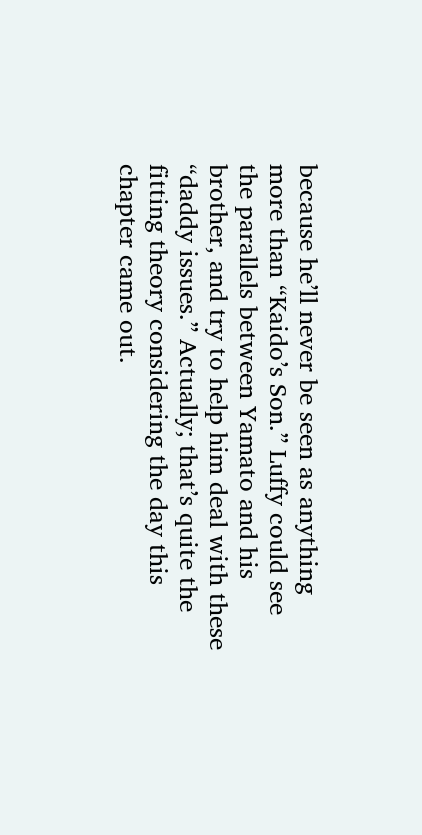because he’ll never be seen as anything more than “Kaido’s Son.” Luffy could see the parallels between Yamato and his brother, and try to help him deal with these “daddy issues.” Actually; that’s quite the fitting theory considering the day this chapter came out.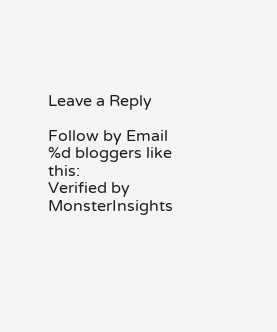Leave a Reply

Follow by Email
%d bloggers like this:
Verified by MonsterInsights